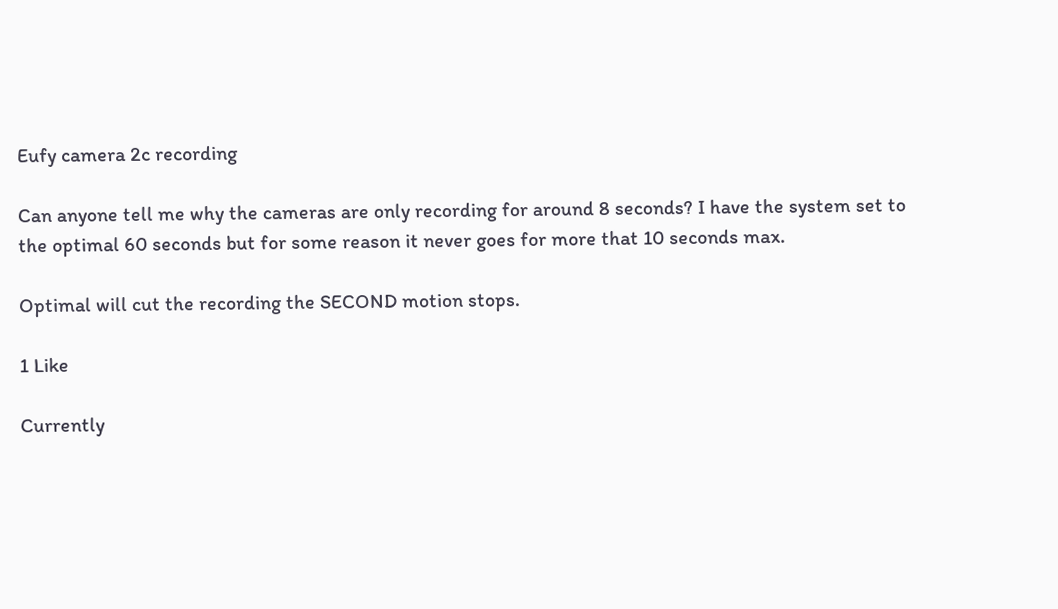Eufy camera 2c recording

Can anyone tell me why the cameras are only recording for around 8 seconds? I have the system set to the optimal 60 seconds but for some reason it never goes for more that 10 seconds max.

Optimal will cut the recording the SECOND motion stops.

1 Like

Currently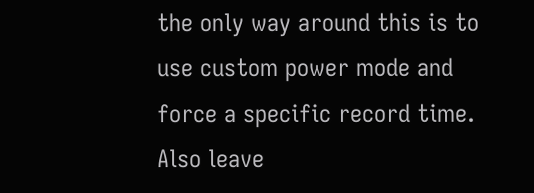the only way around this is to use custom power mode and force a specific record time. Also leave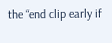the “end clip early if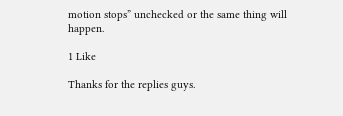motion stops” unchecked or the same thing will happen.

1 Like

Thanks for the replies guys.